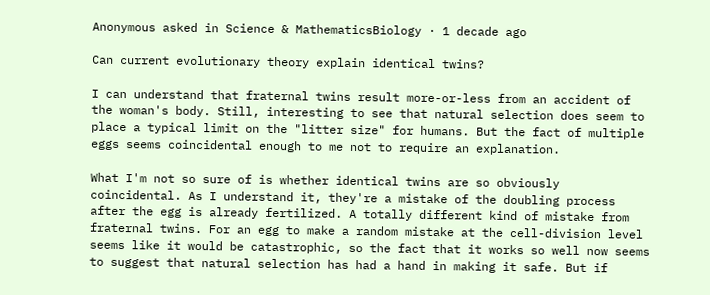Anonymous asked in Science & MathematicsBiology · 1 decade ago

Can current evolutionary theory explain identical twins?

I can understand that fraternal twins result more-or-less from an accident of the woman's body. Still, interesting to see that natural selection does seem to place a typical limit on the "litter size" for humans. But the fact of multiple eggs seems coincidental enough to me not to require an explanation.

What I'm not so sure of is whether identical twins are so obviously coincidental. As I understand it, they're a mistake of the doubling process after the egg is already fertilized. A totally different kind of mistake from fraternal twins. For an egg to make a random mistake at the cell-division level seems like it would be catastrophic, so the fact that it works so well now seems to suggest that natural selection has had a hand in making it safe. But if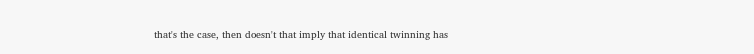that's the case, then doesn't that imply that identical twinning has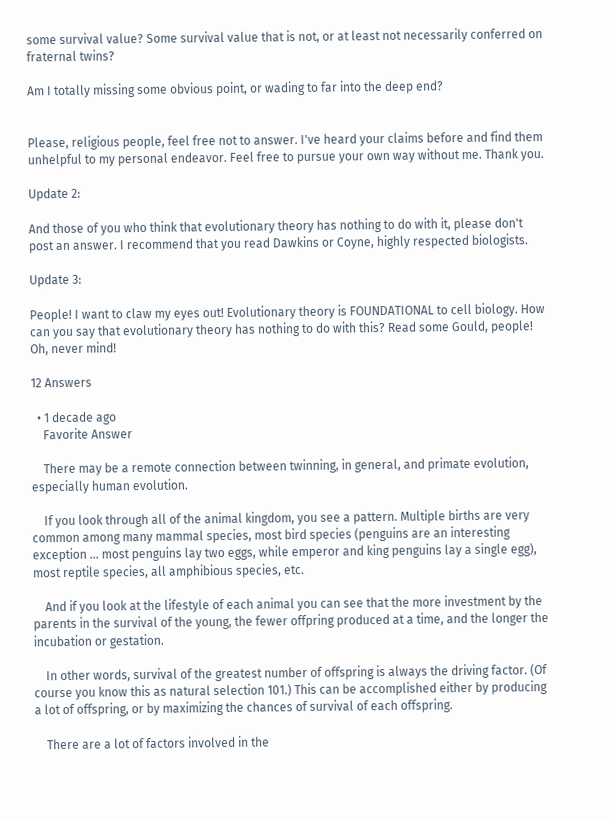some survival value? Some survival value that is not, or at least not necessarily conferred on fraternal twins?

Am I totally missing some obvious point, or wading to far into the deep end?


Please, religious people, feel free not to answer. I've heard your claims before and find them unhelpful to my personal endeavor. Feel free to pursue your own way without me. Thank you.

Update 2:

And those of you who think that evolutionary theory has nothing to do with it, please don't post an answer. I recommend that you read Dawkins or Coyne, highly respected biologists.

Update 3:

People! I want to claw my eyes out! Evolutionary theory is FOUNDATIONAL to cell biology. How can you say that evolutionary theory has nothing to do with this? Read some Gould, people! Oh, never mind!

12 Answers

  • 1 decade ago
    Favorite Answer

    There may be a remote connection between twinning, in general, and primate evolution, especially human evolution.

    If you look through all of the animal kingdom, you see a pattern. Multiple births are very common among many mammal species, most bird species (penguins are an interesting exception ... most penguins lay two eggs, while emperor and king penguins lay a single egg), most reptile species, all amphibious species, etc.

    And if you look at the lifestyle of each animal you can see that the more investment by the parents in the survival of the young, the fewer offpring produced at a time, and the longer the incubation or gestation.

    In other words, survival of the greatest number of offspring is always the driving factor. (Of course you know this as natural selection 101.) This can be accomplished either by producing a lot of offspring, or by maximizing the chances of survival of each offspring.

    There are a lot of factors involved in the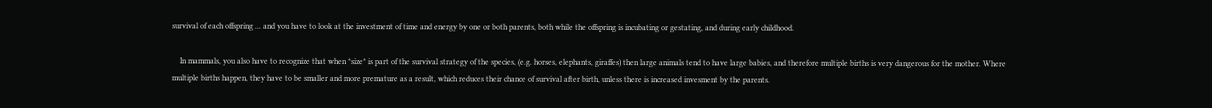survival of each offspring ... and you have to look at the investment of time and energy by one or both parents, both while the offspring is incubating or gestating, and during early childhood.

    In mammals, you also have to recognize that when *size* is part of the survival strategy of the species, (e.g. horses, elephants, giraffes) then large animals tend to have large babies, and therefore multiple births is very dangerous for the mother. Where multiple births happen, they have to be smaller and more premature as a result, which reduces their chance of survival after birth, unless there is increased invesment by the parents.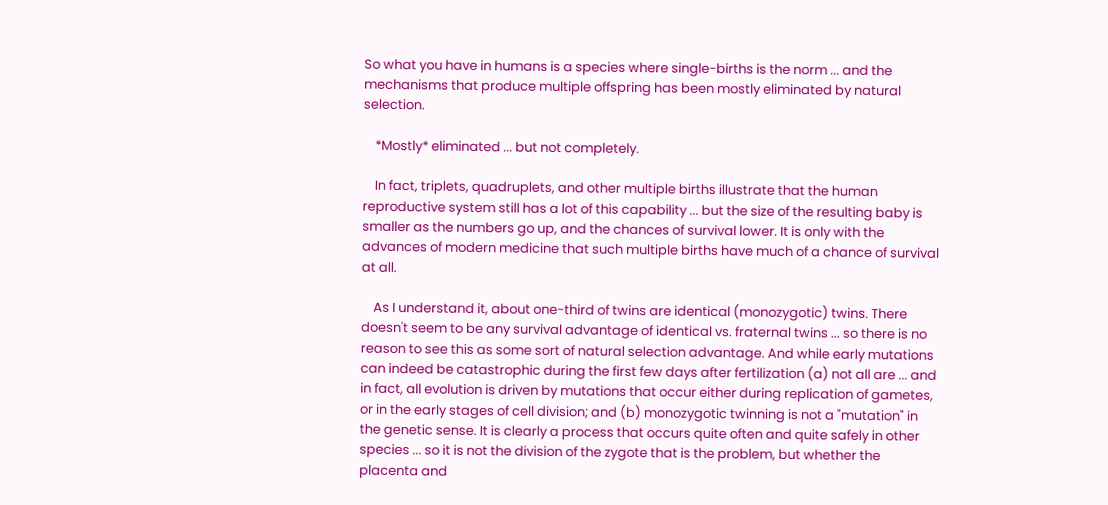So what you have in humans is a species where single-births is the norm ... and the mechanisms that produce multiple offspring has been mostly eliminated by natural selection.

    *Mostly* eliminated ... but not completely.

    In fact, triplets, quadruplets, and other multiple births illustrate that the human reproductive system still has a lot of this capability ... but the size of the resulting baby is smaller as the numbers go up, and the chances of survival lower. It is only with the advances of modern medicine that such multiple births have much of a chance of survival at all.

    As I understand it, about one-third of twins are identical (monozygotic) twins. There doesn't seem to be any survival advantage of identical vs. fraternal twins ... so there is no reason to see this as some sort of natural selection advantage. And while early mutations can indeed be catastrophic during the first few days after fertilization (a) not all are ... and in fact, all evolution is driven by mutations that occur either during replication of gametes, or in the early stages of cell division; and (b) monozygotic twinning is not a "mutation" in the genetic sense. It is clearly a process that occurs quite often and quite safely in other species ... so it is not the division of the zygote that is the problem, but whether the placenta and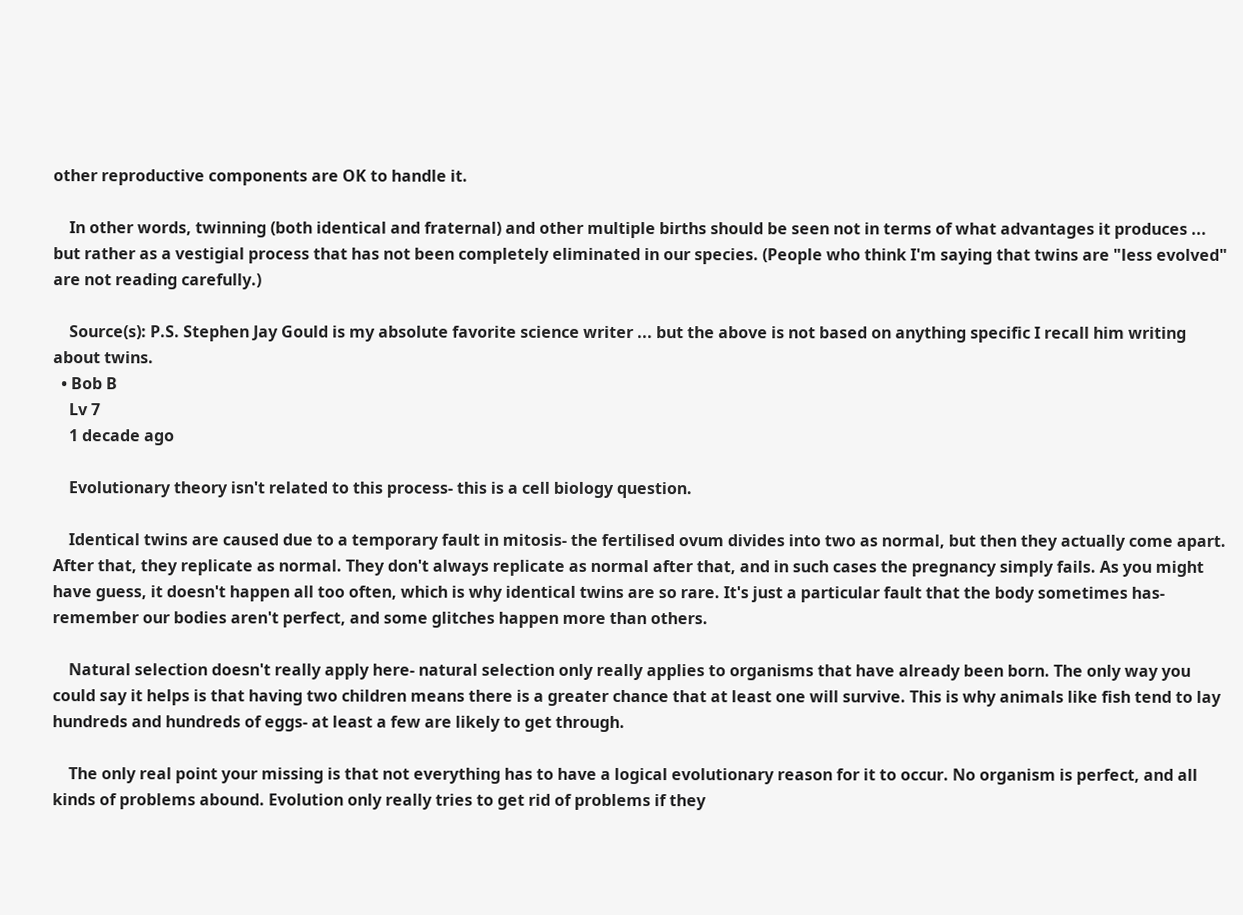other reproductive components are OK to handle it.

    In other words, twinning (both identical and fraternal) and other multiple births should be seen not in terms of what advantages it produces ... but rather as a vestigial process that has not been completely eliminated in our species. (People who think I'm saying that twins are "less evolved" are not reading carefully.)

    Source(s): P.S. Stephen Jay Gould is my absolute favorite science writer ... but the above is not based on anything specific I recall him writing about twins.
  • Bob B
    Lv 7
    1 decade ago

    Evolutionary theory isn't related to this process- this is a cell biology question.

    Identical twins are caused due to a temporary fault in mitosis- the fertilised ovum divides into two as normal, but then they actually come apart. After that, they replicate as normal. They don't always replicate as normal after that, and in such cases the pregnancy simply fails. As you might have guess, it doesn't happen all too often, which is why identical twins are so rare. It's just a particular fault that the body sometimes has- remember our bodies aren't perfect, and some glitches happen more than others.

    Natural selection doesn't really apply here- natural selection only really applies to organisms that have already been born. The only way you could say it helps is that having two children means there is a greater chance that at least one will survive. This is why animals like fish tend to lay hundreds and hundreds of eggs- at least a few are likely to get through.

    The only real point your missing is that not everything has to have a logical evolutionary reason for it to occur. No organism is perfect, and all kinds of problems abound. Evolution only really tries to get rid of problems if they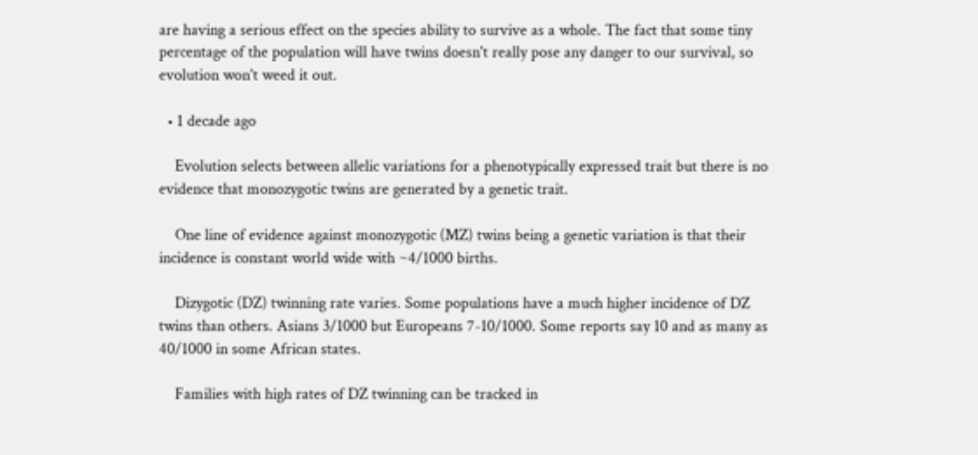are having a serious effect on the species ability to survive as a whole. The fact that some tiny percentage of the population will have twins doesn't really pose any danger to our survival, so evolution won't weed it out.

  • 1 decade ago

    Evolution selects between allelic variations for a phenotypically expressed trait but there is no evidence that monozygotic twins are generated by a genetic trait.

    One line of evidence against monozygotic (MZ) twins being a genetic variation is that their incidence is constant world wide with ~4/1000 births.

    Dizygotic (DZ) twinning rate varies. Some populations have a much higher incidence of DZ twins than others. Asians 3/1000 but Europeans 7-10/1000. Some reports say 10 and as many as 40/1000 in some African states.

    Families with high rates of DZ twinning can be tracked in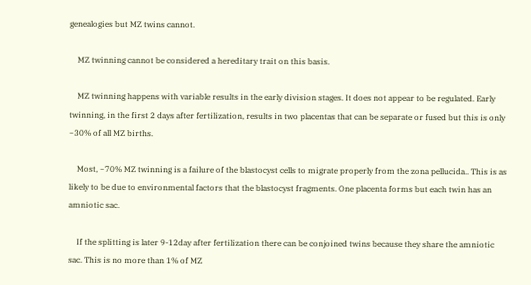genealogies but MZ twins cannot.

    MZ twinning cannot be considered a hereditary trait on this basis.

    MZ twinning happens with variable results in the early division stages. It does not appear to be regulated. Early twinning, in the first 2 days after fertilization, results in two placentas that can be separate or fused but this is only ~30% of all MZ births.

    Most, ~70% MZ twinning is a failure of the blastocyst cells to migrate properly from the zona pellucida.. This is as likely to be due to environmental factors that the blastocyst fragments. One placenta forms but each twin has an amniotic sac.

    If the splitting is later 9-12day after fertilization there can be conjoined twins because they share the amniotic sac. This is no more than 1% of MZ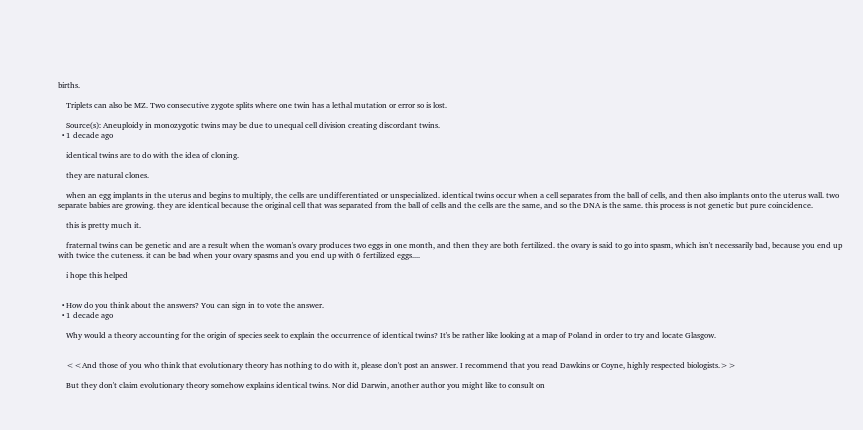births.

    Triplets can also be MZ. Two consecutive zygote splits where one twin has a lethal mutation or error so is lost.

    Source(s): Aneuploidy in monozygotic twins may be due to unequal cell division creating discordant twins.
  • 1 decade ago

    identical twins are to do with the idea of cloning.

    they are natural clones.

    when an egg implants in the uterus and begins to multiply, the cells are undifferentiated or unspecialized. identical twins occur when a cell separates from the ball of cells, and then also implants onto the uterus wall. two separate babies are growing. they are identical because the original cell that was separated from the ball of cells and the cells are the same, and so the DNA is the same. this process is not genetic but pure coincidence.

    this is pretty much it.

    fraternal twins can be genetic and are a result when the woman's ovary produces two eggs in one month, and then they are both fertilized. the ovary is said to go into spasm, which isn't necessarily bad, because you end up with twice the cuteness. it can be bad when your ovary spasms and you end up with 6 fertilized eggs....

    i hope this helped


  • How do you think about the answers? You can sign in to vote the answer.
  • 1 decade ago

    Why would a theory accounting for the origin of species seek to explain the occurrence of identical twins? It's be rather like looking at a map of Poland in order to try and locate Glasgow.


    <<And those of you who think that evolutionary theory has nothing to do with it, please don't post an answer. I recommend that you read Dawkins or Coyne, highly respected biologists.>>

    But they don't claim evolutionary theory somehow explains identical twins. Nor did Darwin, another author you might like to consult on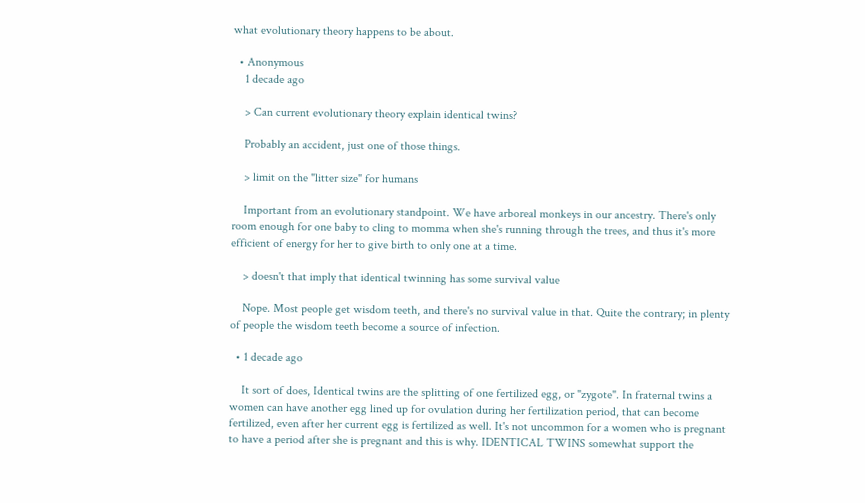what evolutionary theory happens to be about.

  • Anonymous
    1 decade ago

    > Can current evolutionary theory explain identical twins?

    Probably an accident, just one of those things.

    > limit on the "litter size" for humans

    Important from an evolutionary standpoint. We have arboreal monkeys in our ancestry. There's only room enough for one baby to cling to momma when she's running through the trees, and thus it's more efficient of energy for her to give birth to only one at a time.

    > doesn't that imply that identical twinning has some survival value

    Nope. Most people get wisdom teeth, and there's no survival value in that. Quite the contrary; in plenty of people the wisdom teeth become a source of infection.

  • 1 decade ago

    It sort of does, Identical twins are the splitting of one fertilized egg, or "zygote". In fraternal twins a women can have another egg lined up for ovulation during her fertilization period, that can become fertilized, even after her current egg is fertilized as well. It's not uncommon for a women who is pregnant to have a period after she is pregnant and this is why. IDENTICAL TWINS somewhat support the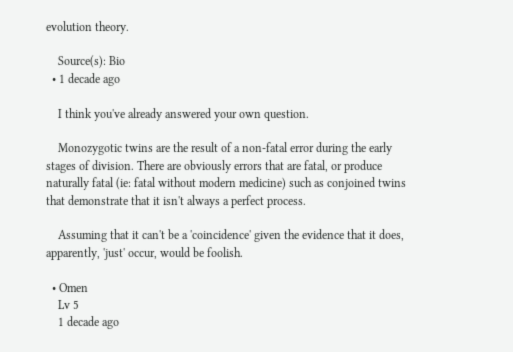evolution theory.

    Source(s): Bio
  • 1 decade ago

    I think you've already answered your own question.

    Monozygotic twins are the result of a non-fatal error during the early stages of division. There are obviously errors that are fatal, or produce naturally fatal (ie: fatal without modern medicine) such as conjoined twins that demonstrate that it isn't always a perfect process.

    Assuming that it can't be a 'coincidence' given the evidence that it does, apparently, 'just' occur, would be foolish.

  • Omen
    Lv 5
    1 decade ago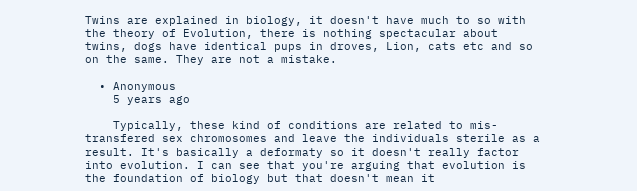Twins are explained in biology, it doesn't have much to so with the theory of Evolution, there is nothing spectacular about twins, dogs have identical pups in droves, Lion, cats etc and so on the same. They are not a mistake.

  • Anonymous
    5 years ago

    Typically, these kind of conditions are related to mis-transfered sex chromosomes and leave the individuals sterile as a result. It's basically a deformaty so it doesn't really factor into evolution. I can see that you're arguing that evolution is the foundation of biology but that doesn't mean it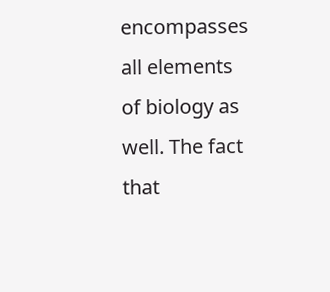encompasses all elements of biology as well. The fact that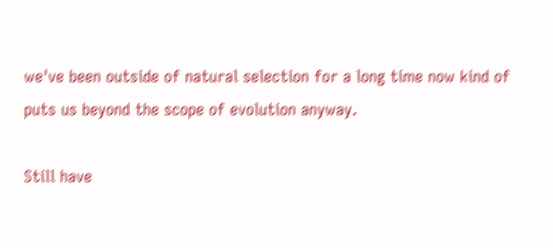we've been outside of natural selection for a long time now kind of puts us beyond the scope of evolution anyway.

Still have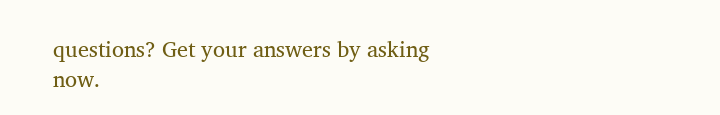questions? Get your answers by asking now.